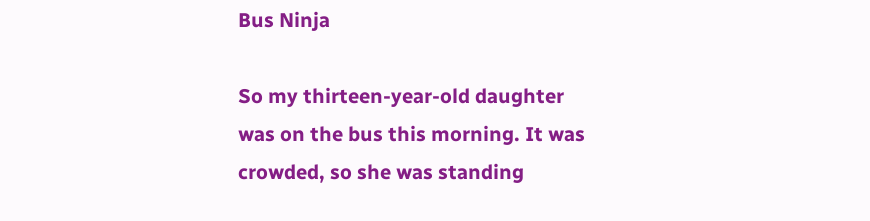Bus Ninja

So my thirteen-year-old daughter was on the bus this morning. It was crowded, so she was standing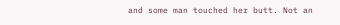and some man touched her butt. Not an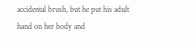accidental brush, but he put his adult hand on her body and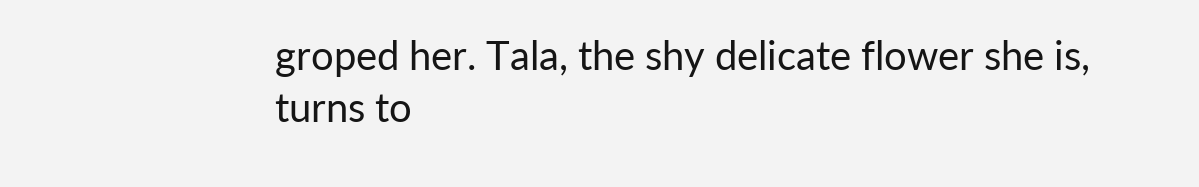groped her. Tala, the shy delicate flower she is, turns to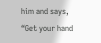him and says, “Get your hand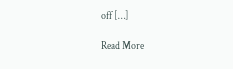off […]

Read More